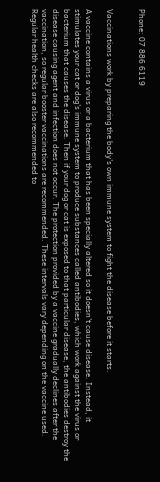Phone: 07 886 6119


Vaccinations work by preparing the body's own immune system to fight the disease before it starts.

A vaccine contains a virus or a bacterium that has been specially altered so it doesn't cause disease. Instead, it stimulates your cat or dog's immune system to produce substances called antibodies, which work against the virus or bacterium that causes the disease. Then if your dog or cat is exposed to that particular disease, the antibodies destroy the disease causing agent and infection does not occur. The protection provided by a vaccine gradually declines after the vaccination, so regular booster vaccinations are recommended. These intervals vary depending on the vaccine used. Regular health checks are also recommended to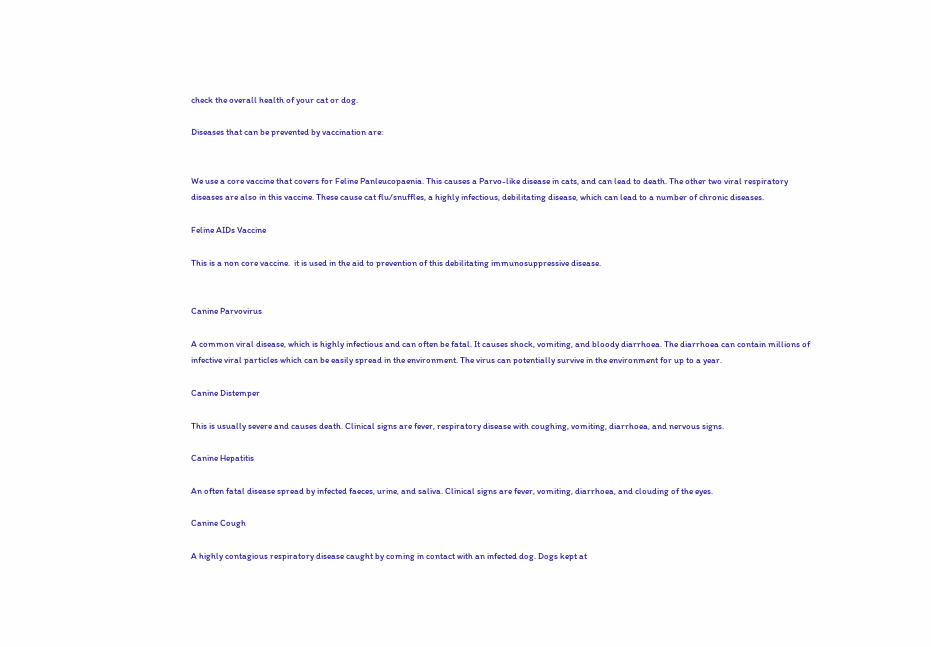check the overall health of your cat or dog.

Diseases that can be prevented by vaccination are:


We use a core vaccine that covers for Feline Panleucopaenia. This causes a Parvo-like disease in cats, and can lead to death. The other two viral respiratory diseases are also in this vaccine. These cause cat flu/snuffles, a highly infectious, debilitating disease, which can lead to a number of chronic diseases.

Feline AIDs Vaccine

This is a non core vaccine.  it is used in the aid to prevention of this debilitating immunosuppressive disease.


Canine Parvovirus

A common viral disease, which is highly infectious and can often be fatal. It causes shock, vomiting, and bloody diarrhoea. The diarrhoea can contain millions of infective viral particles which can be easily spread in the environment. The virus can potentially survive in the environment for up to a year.

Canine Distemper

This is usually severe and causes death. Clinical signs are fever, respiratory disease with coughing, vomiting, diarrhoea, and nervous signs.

Canine Hepatitis

An often fatal disease spread by infected faeces, urine, and saliva. Clinical signs are fever, vomiting, diarrhoea, and clouding of the eyes.

Canine Cough

A highly contagious respiratory disease caught by coming in contact with an infected dog. Dogs kept at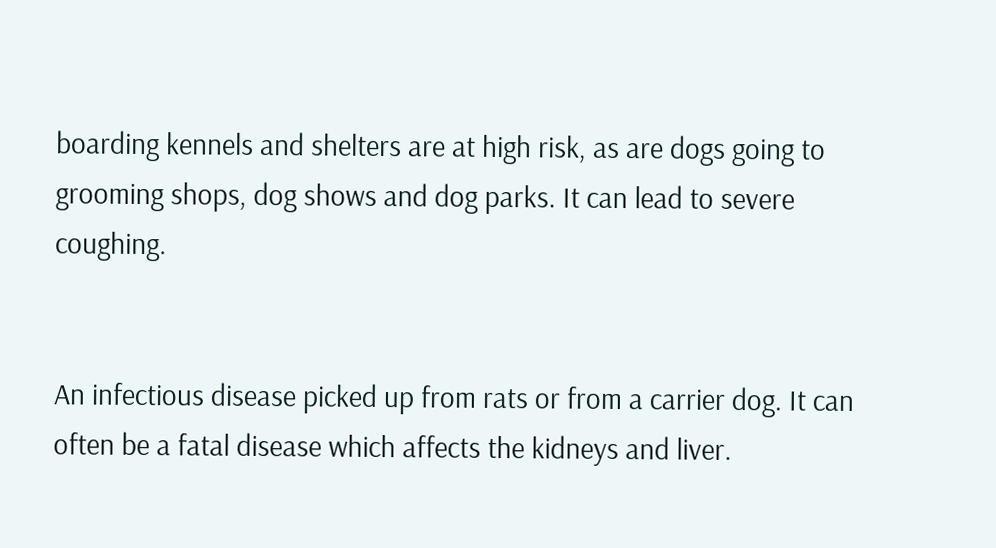boarding kennels and shelters are at high risk, as are dogs going to grooming shops, dog shows and dog parks. It can lead to severe coughing.


An infectious disease picked up from rats or from a carrier dog. It can often be a fatal disease which affects the kidneys and liver.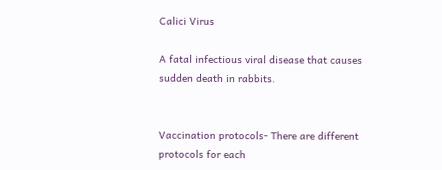Calici Virus

A fatal infectious viral disease that causes sudden death in rabbits.


Vaccination protocols- There are different protocols for each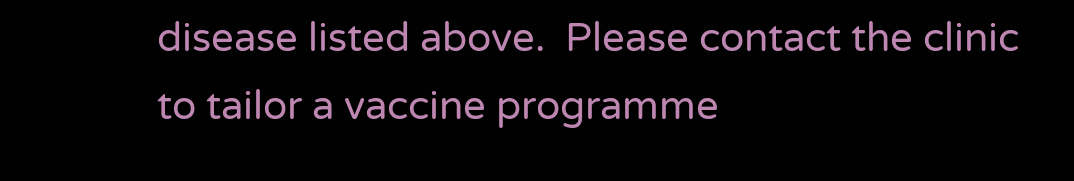disease listed above.  Please contact the clinic to tailor a vaccine programme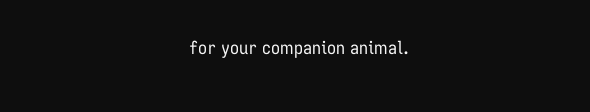for your companion animal.